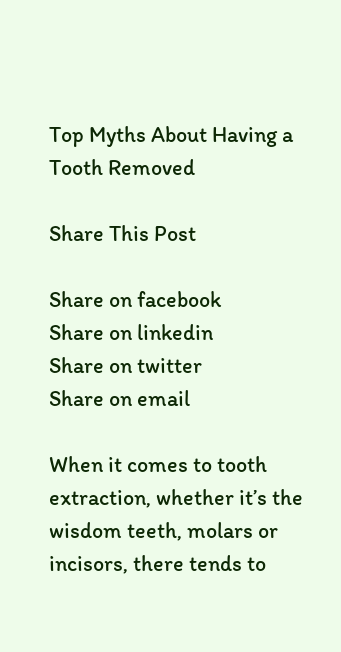Top Myths About Having a Tooth Removed

Share This Post

Share on facebook
Share on linkedin
Share on twitter
Share on email

When it comes to tooth extraction, whether it’s the wisdom teeth, molars or incisors, there tends to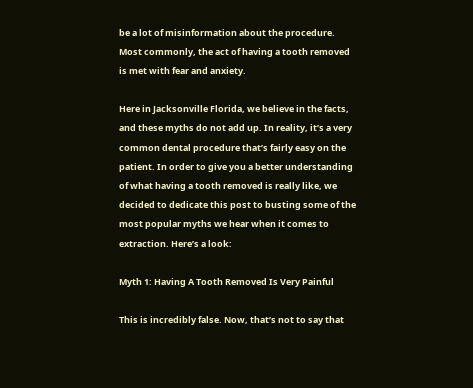be a lot of misinformation about the procedure. Most commonly, the act of having a tooth removed is met with fear and anxiety.

Here in Jacksonville Florida, we believe in the facts, and these myths do not add up. In reality, it’s a very common dental procedure that’s fairly easy on the patient. In order to give you a better understanding of what having a tooth removed is really like, we decided to dedicate this post to busting some of the most popular myths we hear when it comes to extraction. Here’s a look:

Myth 1: Having A Tooth Removed Is Very Painful

This is incredibly false. Now, that’s not to say that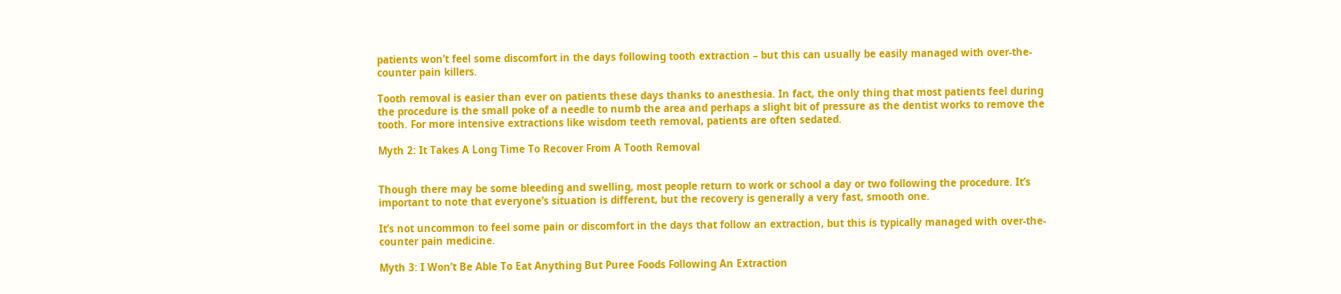patients won’t feel some discomfort in the days following tooth extraction – but this can usually be easily managed with over-the-counter pain killers.

Tooth removal is easier than ever on patients these days thanks to anesthesia. In fact, the only thing that most patients feel during the procedure is the small poke of a needle to numb the area and perhaps a slight bit of pressure as the dentist works to remove the tooth. For more intensive extractions like wisdom teeth removal, patients are often sedated.

Myth 2: It Takes A Long Time To Recover From A Tooth Removal


Though there may be some bleeding and swelling, most people return to work or school a day or two following the procedure. It’s important to note that everyone’s situation is different, but the recovery is generally a very fast, smooth one.

It’s not uncommon to feel some pain or discomfort in the days that follow an extraction, but this is typically managed with over-the-counter pain medicine.

Myth 3: I Won’t Be Able To Eat Anything But Puree Foods Following An Extraction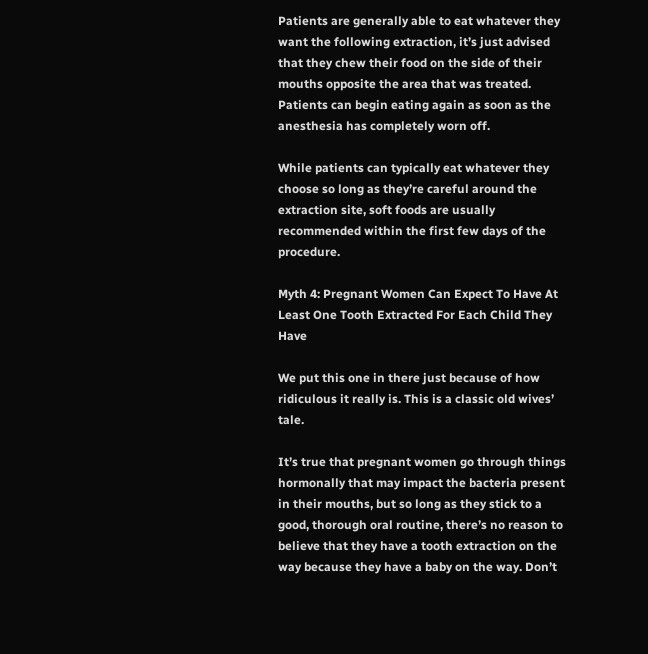Patients are generally able to eat whatever they want the following extraction, it’s just advised that they chew their food on the side of their mouths opposite the area that was treated. Patients can begin eating again as soon as the anesthesia has completely worn off.

While patients can typically eat whatever they choose so long as they’re careful around the extraction site, soft foods are usually recommended within the first few days of the procedure.

Myth 4: Pregnant Women Can Expect To Have At Least One Tooth Extracted For Each Child They Have

We put this one in there just because of how ridiculous it really is. This is a classic old wives’ tale.

It’s true that pregnant women go through things hormonally that may impact the bacteria present in their mouths, but so long as they stick to a good, thorough oral routine, there’s no reason to believe that they have a tooth extraction on the way because they have a baby on the way. Don’t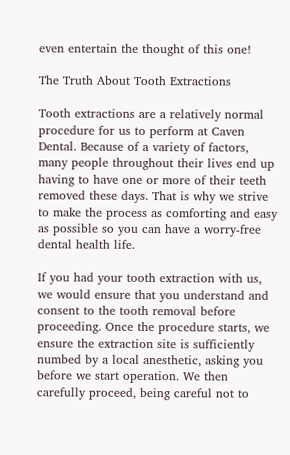even entertain the thought of this one!

The Truth About Tooth Extractions

Tooth extractions are a relatively normal procedure for us to perform at Caven Dental. Because of a variety of factors, many people throughout their lives end up having to have one or more of their teeth removed these days. That is why we strive to make the process as comforting and easy as possible so you can have a worry-free dental health life.

If you had your tooth extraction with us, we would ensure that you understand and consent to the tooth removal before proceeding. Once the procedure starts, we ensure the extraction site is sufficiently numbed by a local anesthetic, asking you before we start operation. We then carefully proceed, being careful not to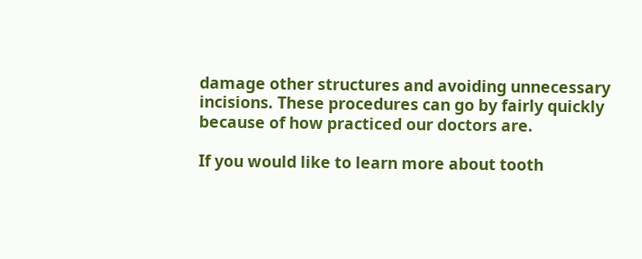damage other structures and avoiding unnecessary incisions. These procedures can go by fairly quickly because of how practiced our doctors are.

If you would like to learn more about tooth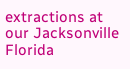extractions at our Jacksonville Florida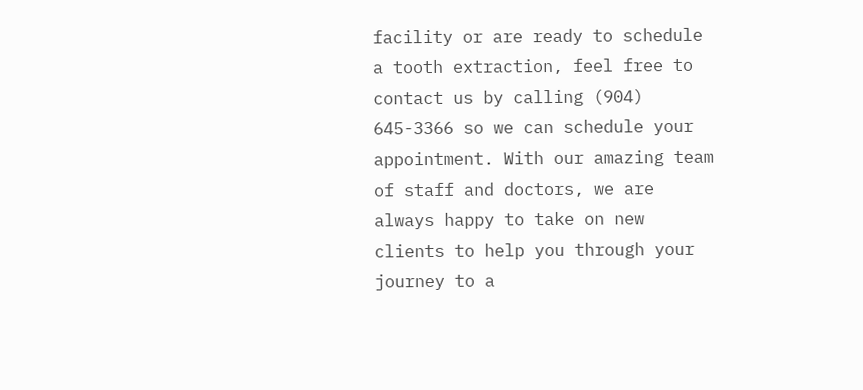facility or are ready to schedule a tooth extraction, feel free to contact us by calling (904) 645-3366 so we can schedule your appointment. With our amazing team of staff and doctors, we are always happy to take on new clients to help you through your journey to a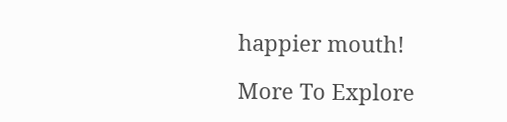happier mouth!

More To Explore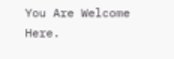You Are Welcome Here.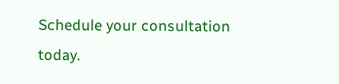Schedule your consultation today.